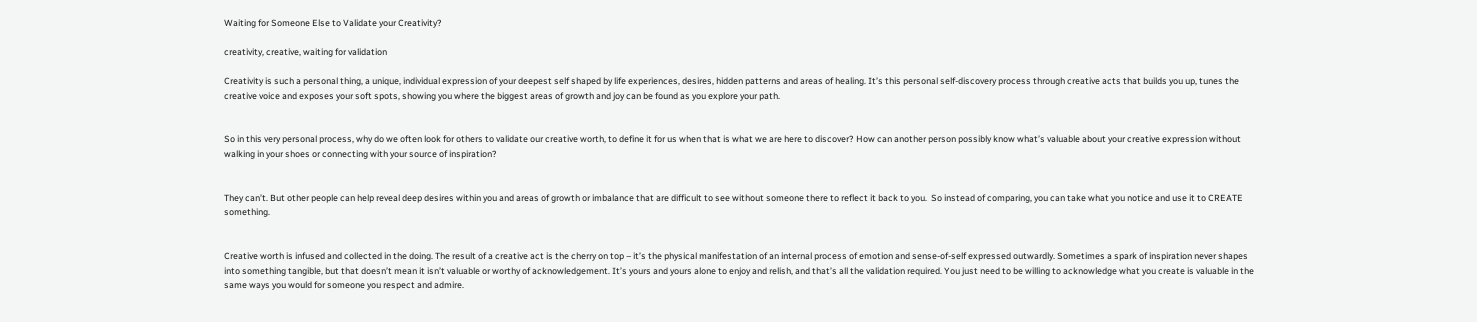Waiting for Someone Else to Validate your Creativity?

creativity, creative, waiting for validation

Creativity is such a personal thing, a unique, individual expression of your deepest self shaped by life experiences, desires, hidden patterns and areas of healing. It’s this personal self-discovery process through creative acts that builds you up, tunes the creative voice and exposes your soft spots, showing you where the biggest areas of growth and joy can be found as you explore your path.


So in this very personal process, why do we often look for others to validate our creative worth, to define it for us when that is what we are here to discover? How can another person possibly know what’s valuable about your creative expression without walking in your shoes or connecting with your source of inspiration?


They can’t. But other people can help reveal deep desires within you and areas of growth or imbalance that are difficult to see without someone there to reflect it back to you.  So instead of comparing, you can take what you notice and use it to CREATE something.


Creative worth is infused and collected in the doing. The result of a creative act is the cherry on top – it’s the physical manifestation of an internal process of emotion and sense-of-self expressed outwardly. Sometimes a spark of inspiration never shapes into something tangible, but that doesn’t mean it isn’t valuable or worthy of acknowledgement. It’s yours and yours alone to enjoy and relish, and that’s all the validation required. You just need to be willing to acknowledge what you create is valuable in the same ways you would for someone you respect and admire.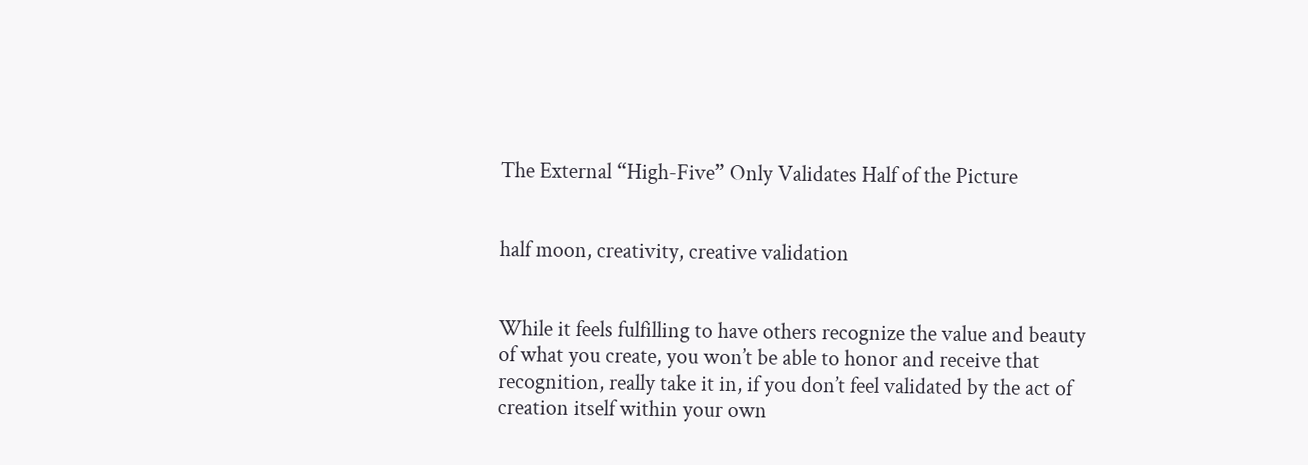The External “High-Five” Only Validates Half of the Picture


half moon, creativity, creative validation


While it feels fulfilling to have others recognize the value and beauty of what you create, you won’t be able to honor and receive that recognition, really take it in, if you don’t feel validated by the act of creation itself within your own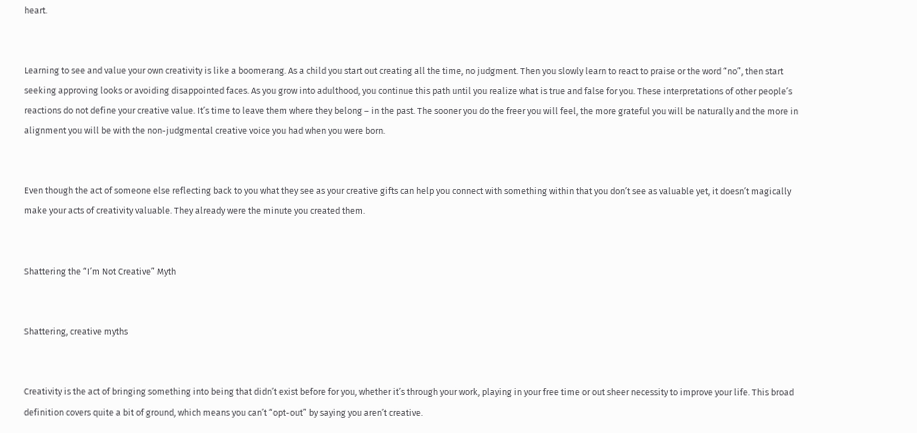heart.


Learning to see and value your own creativity is like a boomerang. As a child you start out creating all the time, no judgment. Then you slowly learn to react to praise or the word “no”, then start seeking approving looks or avoiding disappointed faces. As you grow into adulthood, you continue this path until you realize what is true and false for you. These interpretations of other people’s reactions do not define your creative value. It’s time to leave them where they belong – in the past. The sooner you do the freer you will feel, the more grateful you will be naturally and the more in alignment you will be with the non-judgmental creative voice you had when you were born.


Even though the act of someone else reflecting back to you what they see as your creative gifts can help you connect with something within that you don’t see as valuable yet, it doesn’t magically make your acts of creativity valuable. They already were the minute you created them.


Shattering the “I’m Not Creative” Myth


Shattering, creative myths


Creativity is the act of bringing something into being that didn’t exist before for you, whether it’s through your work, playing in your free time or out sheer necessity to improve your life. This broad definition covers quite a bit of ground, which means you can’t “opt-out” by saying you aren’t creative.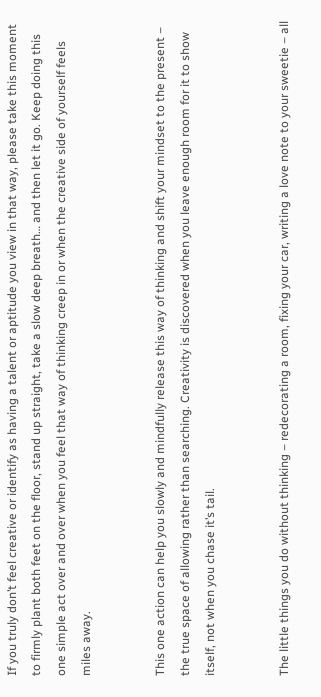If you truly don’t feel creative or identify as having a talent or aptitude you view in that way, please take this moment to firmly plant both feet on the floor, stand up straight, take a slow deep breath… and then let it go. Keep doing this one simple act over and over when you feel that way of thinking creep in or when the creative side of yourself feels miles away.


This one action can help you slowly and mindfully release this way of thinking and shift your mindset to the present – the true space of allowing rather than searching. Creativity is discovered when you leave enough room for it to show itself, not when you chase it’s tail.


The little things you do without thinking – redecorating a room, fixing your car, writing a love note to your sweetie – all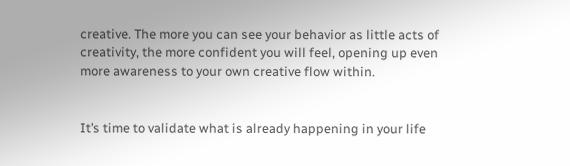creative. The more you can see your behavior as little acts of creativity, the more confident you will feel, opening up even more awareness to your own creative flow within.


It’s time to validate what is already happening in your life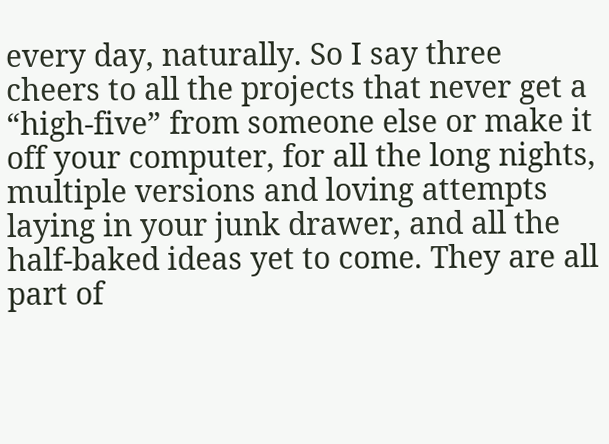every day, naturally. So I say three cheers to all the projects that never get a “high-five” from someone else or make it off your computer, for all the long nights, multiple versions and loving attempts laying in your junk drawer, and all the half-baked ideas yet to come. They are all part of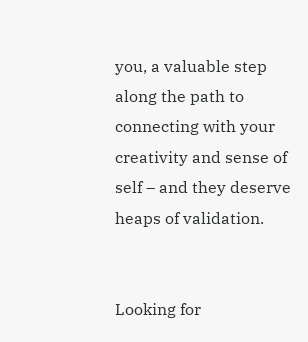you, a valuable step along the path to connecting with your creativity and sense of self – and they deserve heaps of validation.


Looking for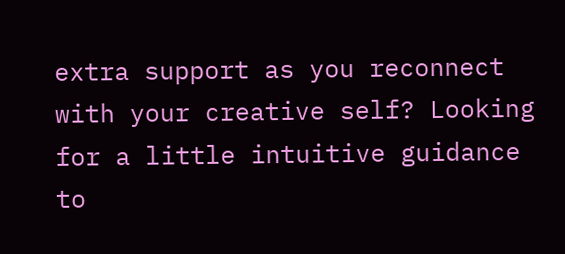extra support as you reconnect with your creative self? Looking for a little intuitive guidance to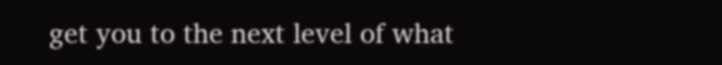get you to the next level of what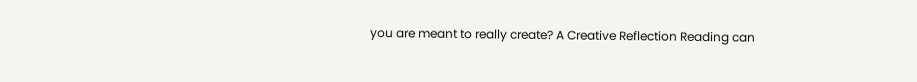you are meant to really create? A Creative Reflection Reading can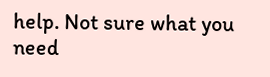help. Not sure what you need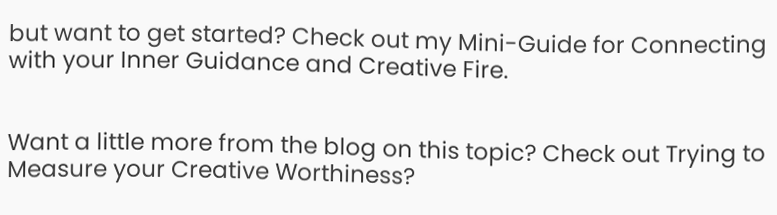but want to get started? Check out my Mini-Guide for Connecting with your Inner Guidance and Creative Fire.


Want a little more from the blog on this topic? Check out Trying to Measure your Creative Worthiness?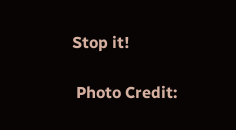Stop it!

 Photo Credit: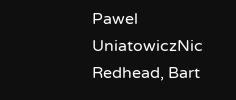Pawel UniatowiczNic Redhead, Bart